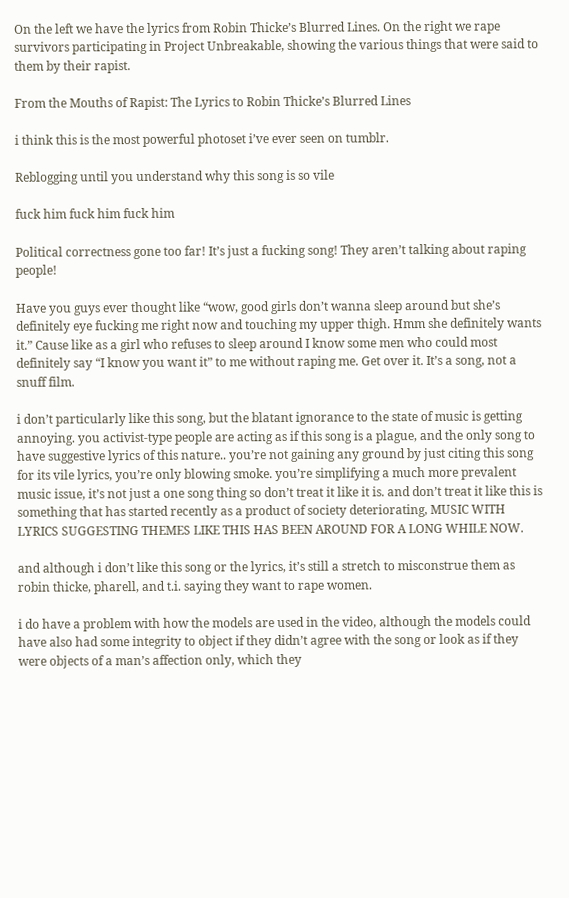On the left we have the lyrics from Robin Thicke’s Blurred Lines. On the right we rape survivors participating in Project Unbreakable, showing the various things that were said to them by their rapist.

From the Mouths of Rapist: The Lyrics to Robin Thicke’s Blurred Lines

i think this is the most powerful photoset i’ve ever seen on tumblr.

Reblogging until you understand why this song is so vile

fuck him fuck him fuck him

Political correctness gone too far! It’s just a fucking song! They aren’t talking about raping people!

Have you guys ever thought like “wow, good girls don’t wanna sleep around but she’s definitely eye fucking me right now and touching my upper thigh. Hmm she definitely wants it.” Cause like as a girl who refuses to sleep around I know some men who could most definitely say “I know you want it” to me without raping me. Get over it. It’s a song, not a snuff film.

i don’t particularly like this song, but the blatant ignorance to the state of music is getting annoying. you activist-type people are acting as if this song is a plague, and the only song to have suggestive lyrics of this nature.. you’re not gaining any ground by just citing this song for its vile lyrics, you’re only blowing smoke. you’re simplifying a much more prevalent music issue, it’s not just a one song thing so don’t treat it like it is. and don’t treat it like this is something that has started recently as a product of society deteriorating, MUSIC WITH LYRICS SUGGESTING THEMES LIKE THIS HAS BEEN AROUND FOR A LONG WHILE NOW.

and although i don’t like this song or the lyrics, it’s still a stretch to misconstrue them as robin thicke, pharell, and t.i. saying they want to rape women.

i do have a problem with how the models are used in the video, although the models could have also had some integrity to object if they didn’t agree with the song or look as if they were objects of a man’s affection only, which they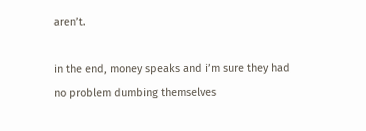aren’t.

in the end, money speaks and i’m sure they had no problem dumbing themselves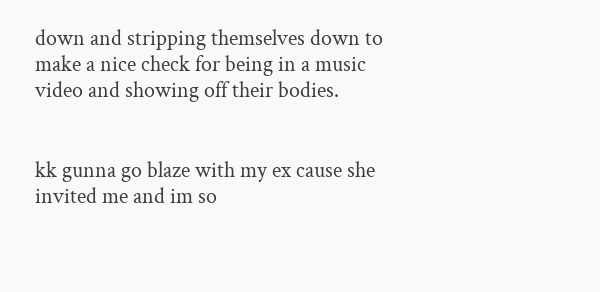down and stripping themselves down to make a nice check for being in a music video and showing off their bodies.


kk gunna go blaze with my ex cause she invited me and im so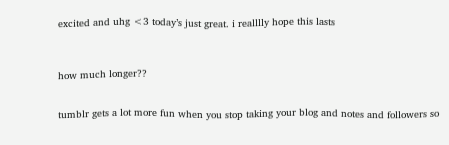excited and uhg <3 today’s just great. i realllly hope this lasts



how much longer??


tumblr gets a lot more fun when you stop taking your blog and notes and followers so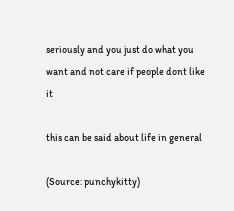seriously and you just do what you want and not care if people dont like it

this can be said about life in general

(Source: punchykitty)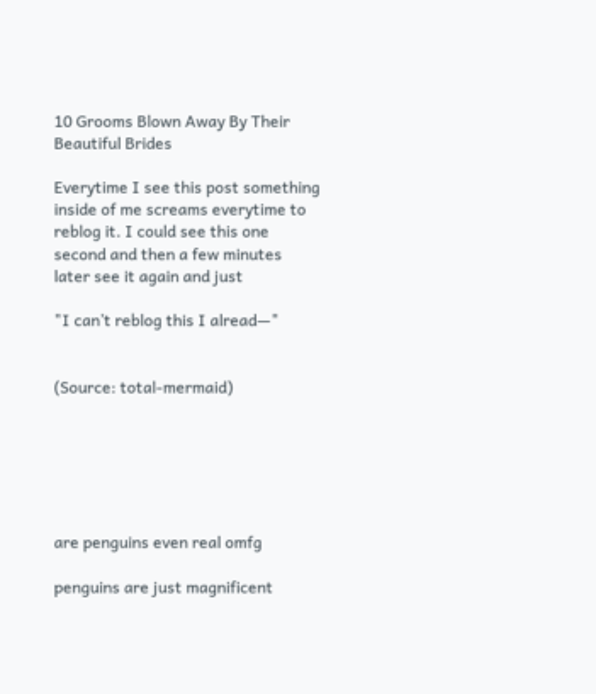10 Grooms Blown Away By Their Beautiful Brides

Everytime I see this post something inside of me screams everytime to reblog it. I could see this one second and then a few minutes later see it again and just

"I can’t reblog this I alread—"


(Source: total-mermaid)






are penguins even real omfg

penguins are just magnificent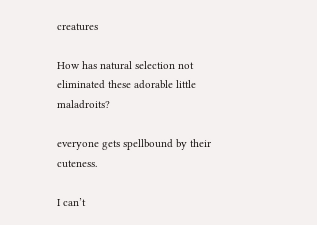creatures

How has natural selection not eliminated these adorable little maladroits?

everyone gets spellbound by their cuteness.

I can’t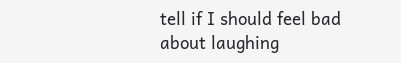tell if I should feel bad about laughing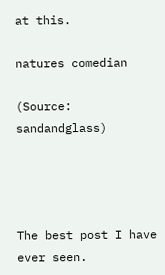at this.

natures comedian

(Source: sandandglass)




The best post I have ever seen.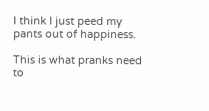I think I just peed my pants out of happiness.

This is what pranks need to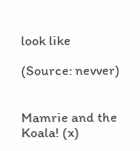look like

(Source: nevver)


Mamrie and the Koala! (x)